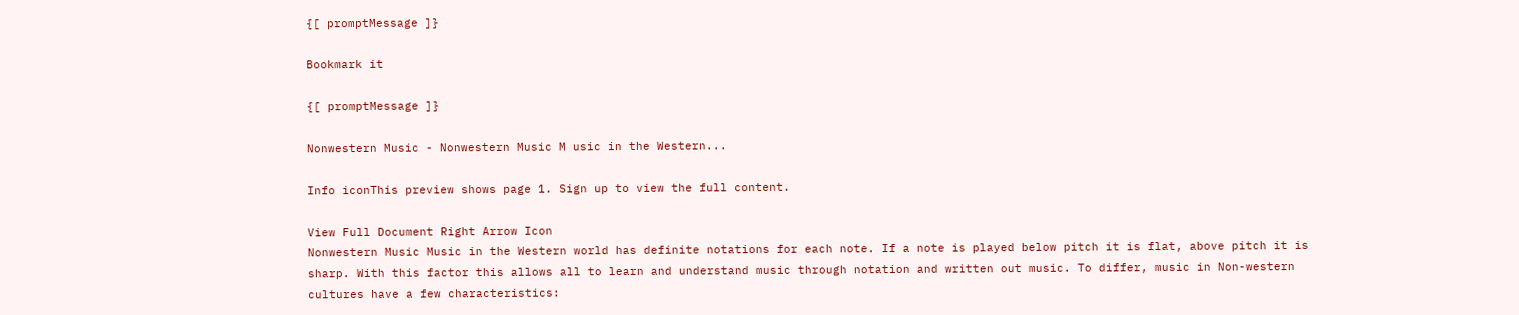{[ promptMessage ]}

Bookmark it

{[ promptMessage ]}

Nonwestern Music - Nonwestern Music M usic in the Western...

Info iconThis preview shows page 1. Sign up to view the full content.

View Full Document Right Arrow Icon
Nonwestern Music Music in the Western world has definite notations for each note. If a note is played below pitch it is flat, above pitch it is sharp. With this factor this allows all to learn and understand music through notation and written out music. To differ, music in Non-western cultures have a few characteristics: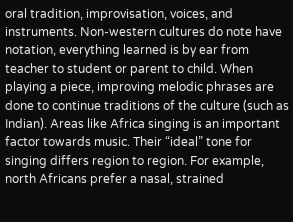oral tradition, improvisation, voices, and instruments. Non-western cultures do note have notation, everything learned is by ear from teacher to student or parent to child. When playing a piece, improving melodic phrases are done to continue traditions of the culture (such as Indian). Areas like Africa singing is an important factor towards music. Their “ideal” tone for singing differs region to region. For example, north Africans prefer a nasal, strained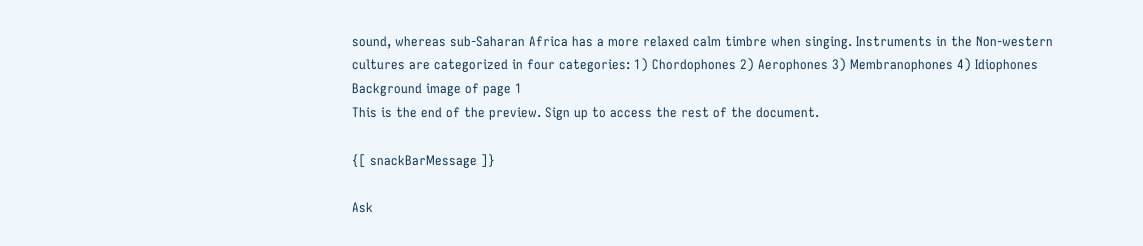sound, whereas sub-Saharan Africa has a more relaxed calm timbre when singing. Instruments in the Non-western cultures are categorized in four categories: 1) Chordophones 2) Aerophones 3) Membranophones 4) Idiophones
Background image of page 1
This is the end of the preview. Sign up to access the rest of the document.

{[ snackBarMessage ]}

Ask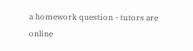a homework question - tutors are online